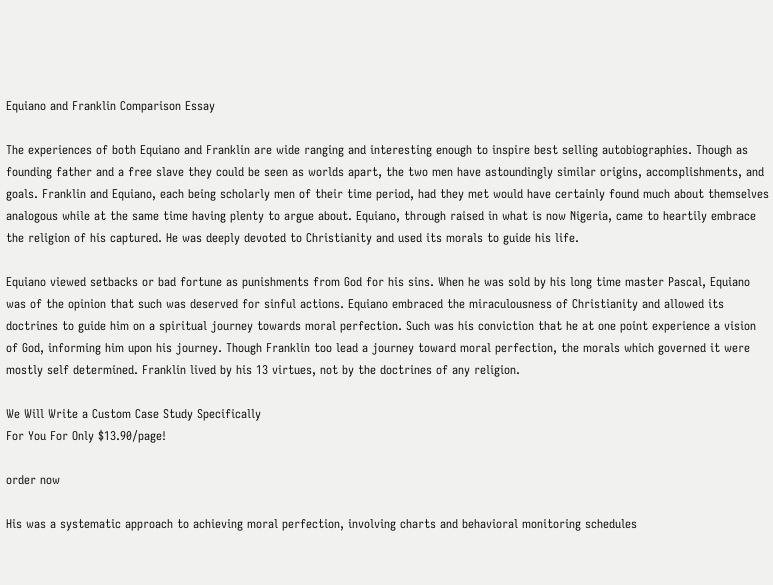Equiano and Franklin Comparison Essay

The experiences of both Equiano and Franklin are wide ranging and interesting enough to inspire best selling autobiographies. Though as founding father and a free slave they could be seen as worlds apart, the two men have astoundingly similar origins, accomplishments, and goals. Franklin and Equiano, each being scholarly men of their time period, had they met would have certainly found much about themselves analogous while at the same time having plenty to argue about. Equiano, through raised in what is now Nigeria, came to heartily embrace the religion of his captured. He was deeply devoted to Christianity and used its morals to guide his life.

Equiano viewed setbacks or bad fortune as punishments from God for his sins. When he was sold by his long time master Pascal, Equiano was of the opinion that such was deserved for sinful actions. Equiano embraced the miraculousness of Christianity and allowed its doctrines to guide him on a spiritual journey towards moral perfection. Such was his conviction that he at one point experience a vision of God, informing him upon his journey. Though Franklin too lead a journey toward moral perfection, the morals which governed it were mostly self determined. Franklin lived by his 13 virtues, not by the doctrines of any religion.

We Will Write a Custom Case Study Specifically
For You For Only $13.90/page!

order now

His was a systematic approach to achieving moral perfection, involving charts and behavioral monitoring schedules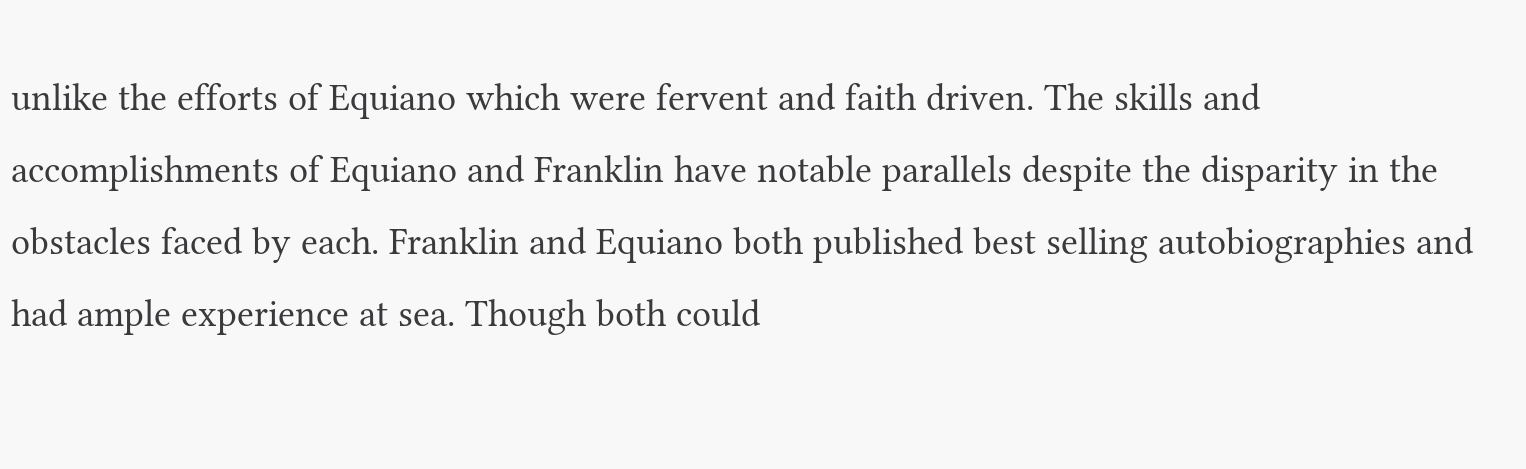unlike the efforts of Equiano which were fervent and faith driven. The skills and accomplishments of Equiano and Franklin have notable parallels despite the disparity in the obstacles faced by each. Franklin and Equiano both published best selling autobiographies and had ample experience at sea. Though both could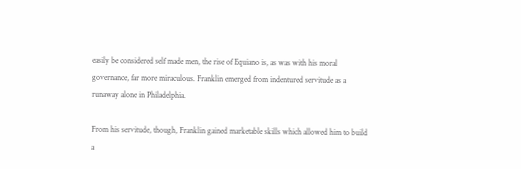easily be considered self made men, the rise of Equiano is, as was with his moral governance, far more miraculous. Franklin emerged from indentured servitude as a runaway alone in Philadelphia.

From his servitude, though, Franklin gained marketable skills which allowed him to build a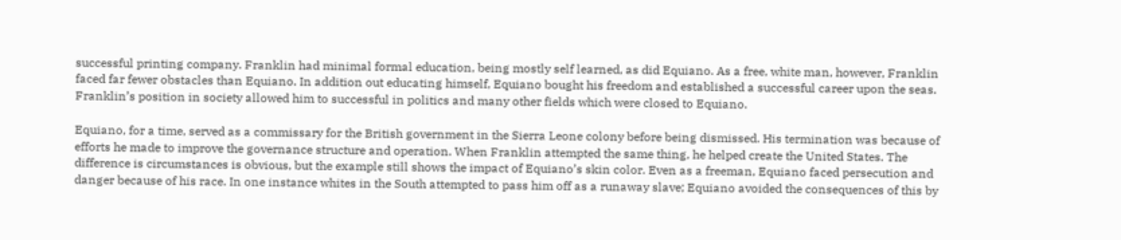successful printing company. Franklin had minimal formal education, being mostly self learned, as did Equiano. As a free, white man, however, Franklin faced far fewer obstacles than Equiano. In addition out educating himself, Equiano bought his freedom and established a successful career upon the seas. Franklin’s position in society allowed him to successful in politics and many other fields which were closed to Equiano.

Equiano, for a time, served as a commissary for the British government in the Sierra Leone colony before being dismissed. His termination was because of efforts he made to improve the governance structure and operation. When Franklin attempted the same thing, he helped create the United States. The difference is circumstances is obvious, but the example still shows the impact of Equiano’s skin color. Even as a freeman, Equiano faced persecution and danger because of his race. In one instance whites in the South attempted to pass him off as a runaway slave; Equiano avoided the consequences of this by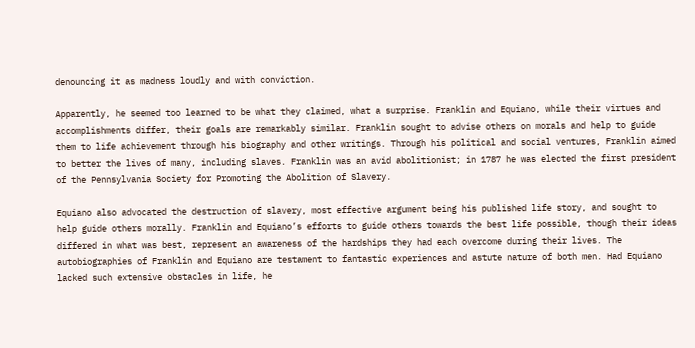denouncing it as madness loudly and with conviction.

Apparently, he seemed too learned to be what they claimed, what a surprise. Franklin and Equiano, while their virtues and accomplishments differ, their goals are remarkably similar. Franklin sought to advise others on morals and help to guide them to life achievement through his biography and other writings. Through his political and social ventures, Franklin aimed to better the lives of many, including slaves. Franklin was an avid abolitionist; in 1787 he was elected the first president of the Pennsylvania Society for Promoting the Abolition of Slavery.

Equiano also advocated the destruction of slavery, most effective argument being his published life story, and sought to help guide others morally. Franklin and Equiano’s efforts to guide others towards the best life possible, though their ideas differed in what was best, represent an awareness of the hardships they had each overcome during their lives. The autobiographies of Franklin and Equiano are testament to fantastic experiences and astute nature of both men. Had Equiano lacked such extensive obstacles in life, he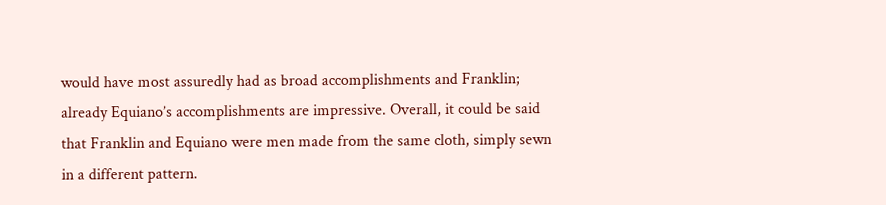would have most assuredly had as broad accomplishments and Franklin; already Equiano’s accomplishments are impressive. Overall, it could be said that Franklin and Equiano were men made from the same cloth, simply sewn in a different pattern.